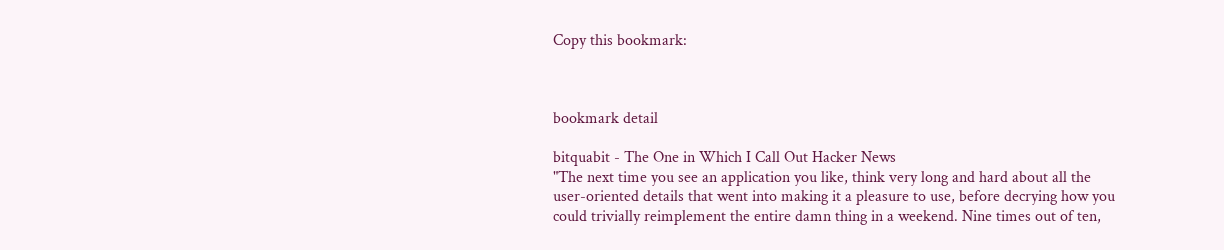Copy this bookmark:



bookmark detail

bitquabit - The One in Which I Call Out Hacker News
"The next time you see an application you like, think very long and hard about all the user-oriented details that went into making it a pleasure to use, before decrying how you could trivially reimplement the entire damn thing in a weekend. Nine times out of ten,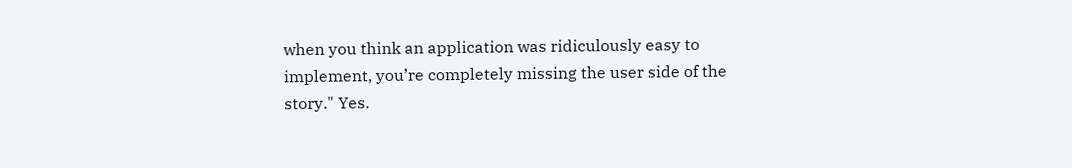when you think an application was ridiculously easy to implement, you’re completely missing the user side of the story." Yes.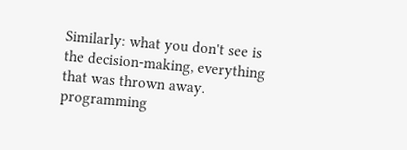Similarly: what you don't see is the decision-making, everything that was thrown away.
programming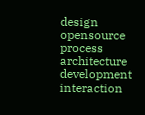design  opensource  process  architecture  development  interaction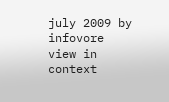july 2009 by infovore
view in context